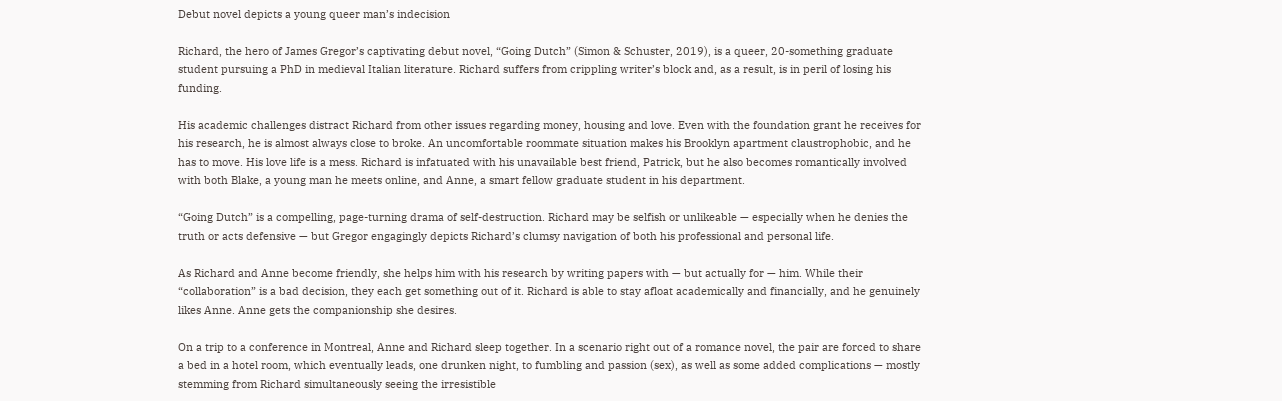Debut novel depicts a young queer man’s indecision

Richard, the hero of James Gregor’s captivating debut novel, “Going Dutch” (Simon & Schuster, 2019), is a queer, 20-something graduate student pursuing a PhD in medieval Italian literature. Richard suffers from crippling writer’s block and, as a result, is in peril of losing his funding.

His academic challenges distract Richard from other issues regarding money, housing and love. Even with the foundation grant he receives for his research, he is almost always close to broke. An uncomfortable roommate situation makes his Brooklyn apartment claustrophobic, and he has to move. His love life is a mess. Richard is infatuated with his unavailable best friend, Patrick, but he also becomes romantically involved with both Blake, a young man he meets online, and Anne, a smart fellow graduate student in his department.

“Going Dutch” is a compelling, page-turning drama of self-destruction. Richard may be selfish or unlikeable — especially when he denies the truth or acts defensive — but Gregor engagingly depicts Richard’s clumsy navigation of both his professional and personal life.

As Richard and Anne become friendly, she helps him with his research by writing papers with — but actually for — him. While their  “collaboration” is a bad decision, they each get something out of it. Richard is able to stay afloat academically and financially, and he genuinely likes Anne. Anne gets the companionship she desires.

On a trip to a conference in Montreal, Anne and Richard sleep together. In a scenario right out of a romance novel, the pair are forced to share a bed in a hotel room, which eventually leads, one drunken night, to fumbling and passion (sex), as well as some added complications — mostly stemming from Richard simultaneously seeing the irresistible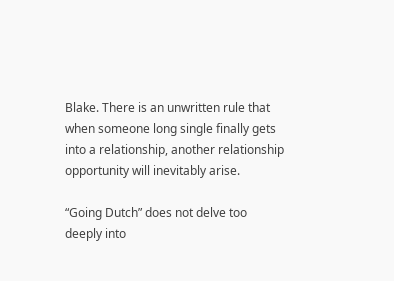Blake. There is an unwritten rule that when someone long single finally gets into a relationship, another relationship opportunity will inevitably arise.

“Going Dutch” does not delve too deeply into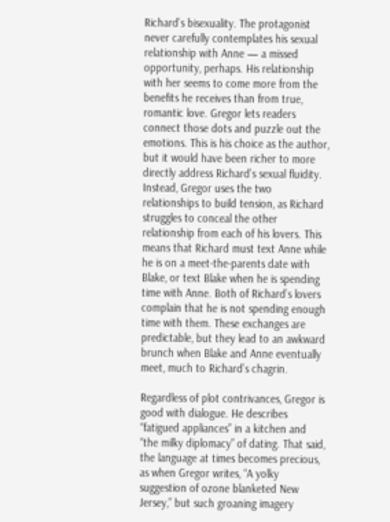Richard’s bisexuality. The protagonist never carefully contemplates his sexual relationship with Anne — a missed opportunity, perhaps. His relationship with her seems to come more from the benefits he receives than from true, romantic love. Gregor lets readers connect those dots and puzzle out the emotions. This is his choice as the author, but it would have been richer to more directly address Richard’s sexual fluidity. Instead, Gregor uses the two relationships to build tension, as Richard struggles to conceal the other relationship from each of his lovers. This means that Richard must text Anne while he is on a meet-the-parents date with Blake, or text Blake when he is spending time with Anne. Both of Richard’s lovers complain that he is not spending enough time with them. These exchanges are predictable, but they lead to an awkward brunch when Blake and Anne eventually meet, much to Richard’s chagrin.

Regardless of plot contrivances, Gregor is good with dialogue. He describes “fatigued appliances” in a kitchen and “the milky diplomacy” of dating. That said, the language at times becomes precious, as when Gregor writes, “A yolky suggestion of ozone blanketed New Jersey,” but such groaning imagery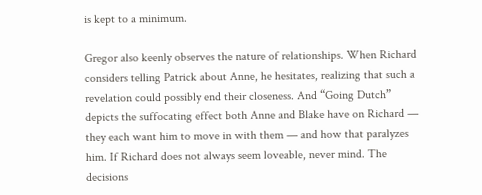is kept to a minimum.

Gregor also keenly observes the nature of relationships. When Richard considers telling Patrick about Anne, he hesitates, realizing that such a revelation could possibly end their closeness. And “Going Dutch” depicts the suffocating effect both Anne and Blake have on Richard — they each want him to move in with them — and how that paralyzes him. If Richard does not always seem loveable, never mind. The decisions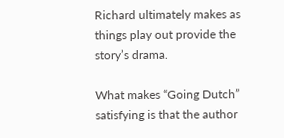Richard ultimately makes as things play out provide the story’s drama.

What makes “Going Dutch” satisfying is that the author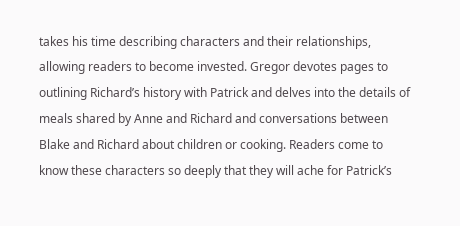takes his time describing characters and their relationships, allowing readers to become invested. Gregor devotes pages to outlining Richard’s history with Patrick and delves into the details of meals shared by Anne and Richard and conversations between Blake and Richard about children or cooking. Readers come to know these characters so deeply that they will ache for Patrick’s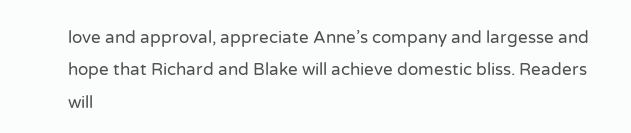love and approval, appreciate Anne’s company and largesse and hope that Richard and Blake will achieve domestic bliss. Readers will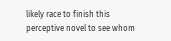likely race to finish this perceptive novel to see whom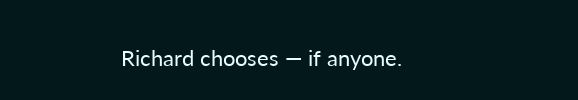Richard chooses — if anyone.